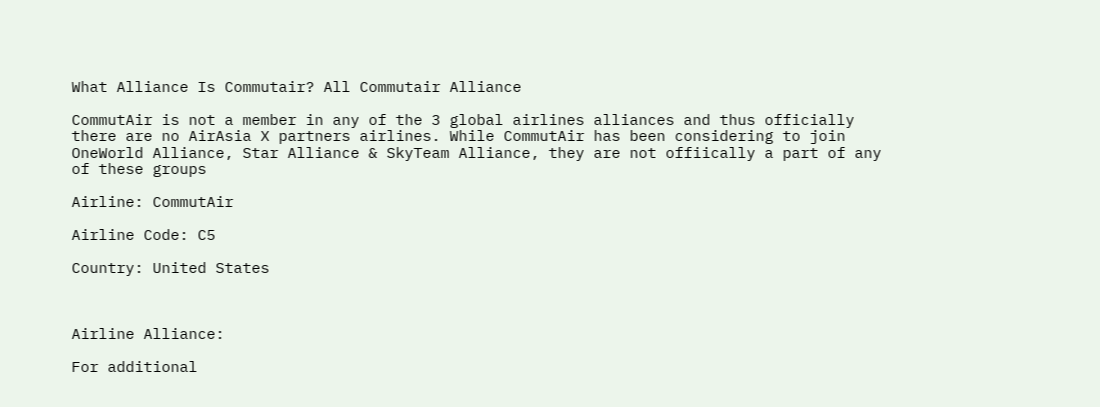What Alliance Is Commutair? All Commutair Alliance

CommutAir is not a member in any of the 3 global airlines alliances and thus officially there are no AirAsia X partners airlines. While CommutAir has been considering to join OneWorld Alliance, Star Alliance & SkyTeam Alliance, they are not offiically a part of any of these groups

Airline: CommutAir

Airline Code: C5

Country: United States



Airline Alliance:

For additional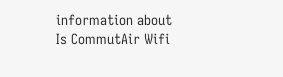information about Is CommutAir Wifi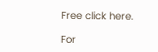Free click here.

For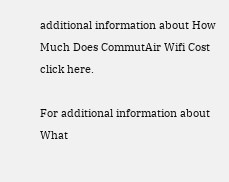additional information about How Much Does CommutAir Wifi Cost click here.

For additional information about What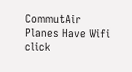CommutAir Planes Have Wifi click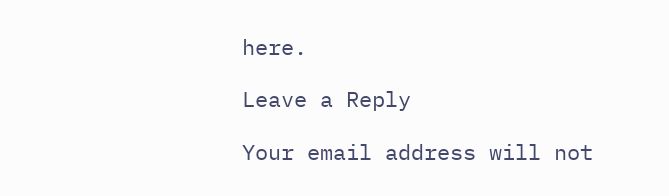here.

Leave a Reply

Your email address will not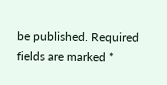be published. Required fields are marked *